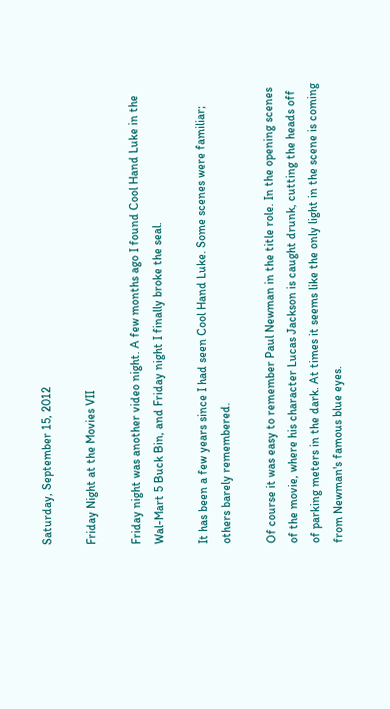Saturday, September 15, 2012

Friday Night at the Movies VII

Friday night was another video night. A few months ago I found Cool Hand Luke in the Wal-Mart 5 Buck Bin, and Friday night I finally broke the seal.

It has been a few years since I had seen Cool Hand Luke. Some scenes were familiar; others barely remembered.

Of course it was easy to remember Paul Newman in the title role. In the opening scenes of the movie, where his character Lucas Jackson is caught drunk, cutting the heads off of parking meters in the dark. At times it seems like the only light in the scene is coming from Newman's famous blue eyes.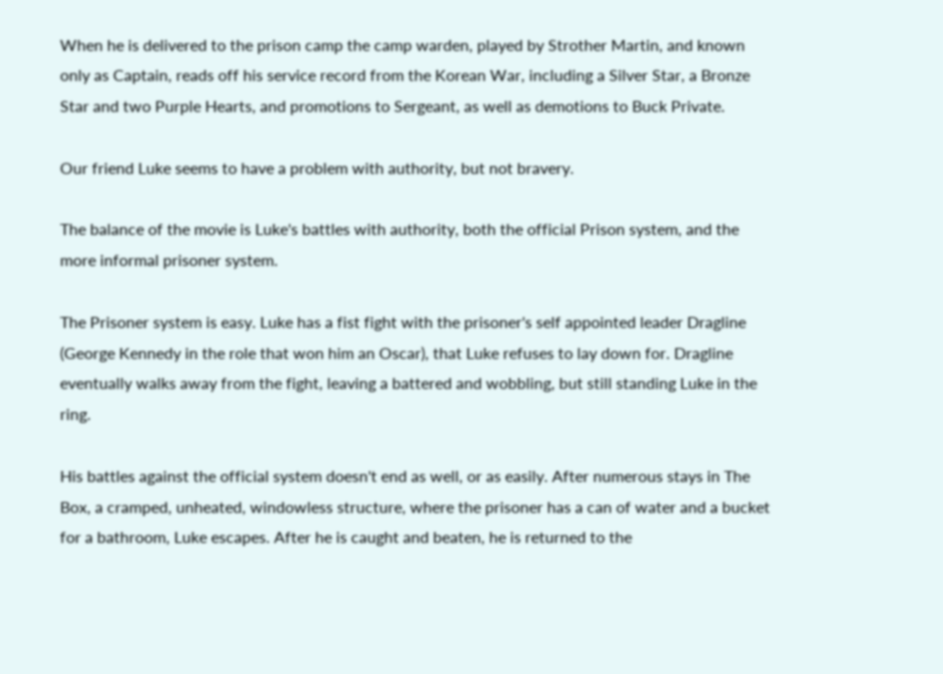When he is delivered to the prison camp the camp warden, played by Strother Martin, and known only as Captain, reads off his service record from the Korean War, including a Silver Star, a Bronze Star and two Purple Hearts, and promotions to Sergeant, as well as demotions to Buck Private.

Our friend Luke seems to have a problem with authority, but not bravery.

The balance of the movie is Luke's battles with authority, both the official Prison system, and the more informal prisoner system.

The Prisoner system is easy. Luke has a fist fight with the prisoner's self appointed leader Dragline (George Kennedy in the role that won him an Oscar), that Luke refuses to lay down for. Dragline eventually walks away from the fight, leaving a battered and wobbling, but still standing Luke in the ring.

His battles against the official system doesn't end as well, or as easily. After numerous stays in The Box, a cramped, unheated, windowless structure, where the prisoner has a can of water and a bucket for a bathroom, Luke escapes. After he is caught and beaten, he is returned to the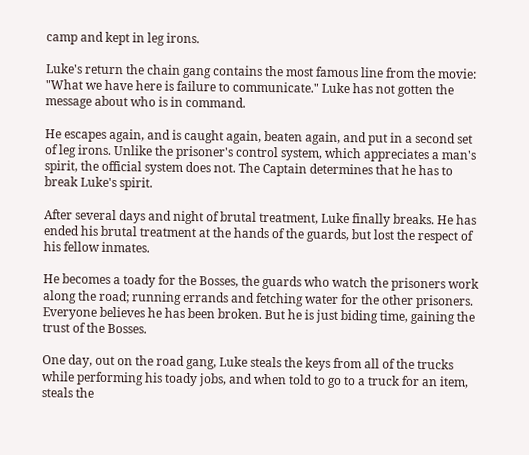camp and kept in leg irons.

Luke's return the chain gang contains the most famous line from the movie: "What we have here is failure to communicate." Luke has not gotten the message about who is in command.

He escapes again, and is caught again, beaten again, and put in a second set of leg irons. Unlike the prisoner's control system, which appreciates a man's spirit, the official system does not. The Captain determines that he has to break Luke's spirit.

After several days and night of brutal treatment, Luke finally breaks. He has ended his brutal treatment at the hands of the guards, but lost the respect of his fellow inmates.

He becomes a toady for the Bosses, the guards who watch the prisoners work along the road; running errands and fetching water for the other prisoners. Everyone believes he has been broken. But he is just biding time, gaining the trust of the Bosses.

One day, out on the road gang, Luke steals the keys from all of the trucks while performing his toady jobs, and when told to go to a truck for an item, steals the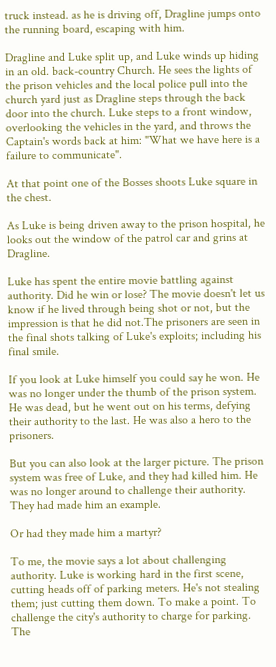truck instead. as he is driving off, Dragline jumps onto the running board, escaping with him.

Dragline and Luke split up, and Luke winds up hiding in an old. back-country Church. He sees the lights of the prison vehicles and the local police pull into the church yard just as Dragline steps through the back door into the church. Luke steps to a front window, overlooking the vehicles in the yard, and throws the Captain's words back at him: "What we have here is a failure to communicate".

At that point one of the Bosses shoots Luke square in the chest.

As Luke is being driven away to the prison hospital, he looks out the window of the patrol car and grins at Dragline.

Luke has spent the entire movie battling against authority. Did he win or lose? The movie doesn't let us know if he lived through being shot or not, but the impression is that he did not.The prisoners are seen in the final shots talking of Luke's exploits; including his final smile.

If you look at Luke himself you could say he won. He was no longer under the thumb of the prison system. He was dead, but he went out on his terms, defying their authority to the last. He was also a hero to the prisoners.

But you can also look at the larger picture. The prison system was free of Luke, and they had killed him. He was no longer around to challenge their authority. They had made him an example.

Or had they made him a martyr?

To me, the movie says a lot about challenging authority. Luke is working hard in the first scene, cutting heads off of parking meters. He's not stealing them; just cutting them down. To make a point. To challenge the city's authority to charge for parking. The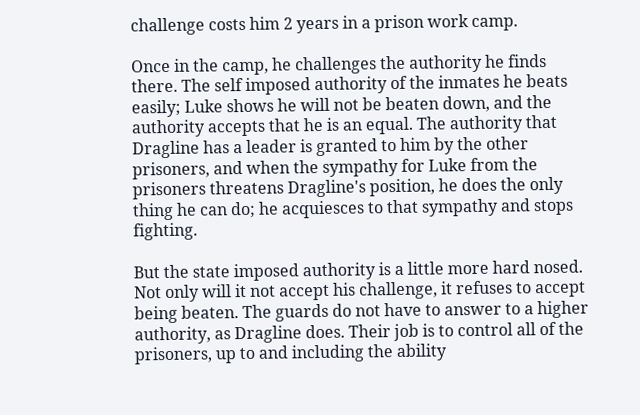challenge costs him 2 years in a prison work camp.

Once in the camp, he challenges the authority he finds there. The self imposed authority of the inmates he beats easily; Luke shows he will not be beaten down, and the authority accepts that he is an equal. The authority that Dragline has a leader is granted to him by the other prisoners, and when the sympathy for Luke from the prisoners threatens Dragline's position, he does the only thing he can do; he acquiesces to that sympathy and stops fighting.

But the state imposed authority is a little more hard nosed. Not only will it not accept his challenge, it refuses to accept being beaten. The guards do not have to answer to a higher authority, as Dragline does. Their job is to control all of the prisoners, up to and including the ability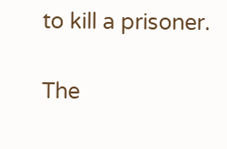to kill a prisoner.

The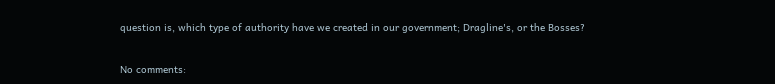question is, which type of authority have we created in our government; Dragline's, or the Bosses?

No comments: